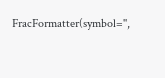FracFormatter(symbol='',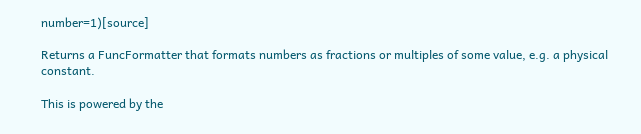number=1)[source]

Returns a FuncFormatter that formats numbers as fractions or multiples of some value, e.g. a physical constant.

This is powered by the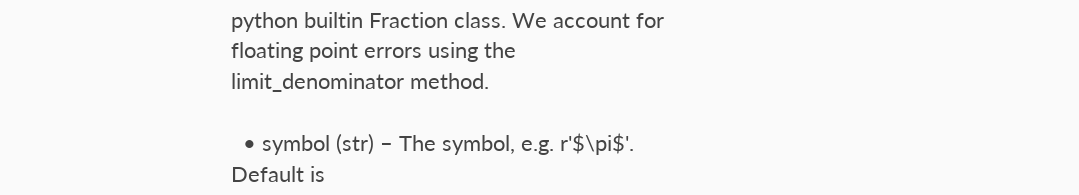python builtin Fraction class. We account for floating point errors using the limit_denominator method.

  • symbol (str) – The symbol, e.g. r'$\pi$'. Default is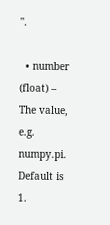''.

  • number (float) – The value, e.g. numpy.pi. Default is 1.